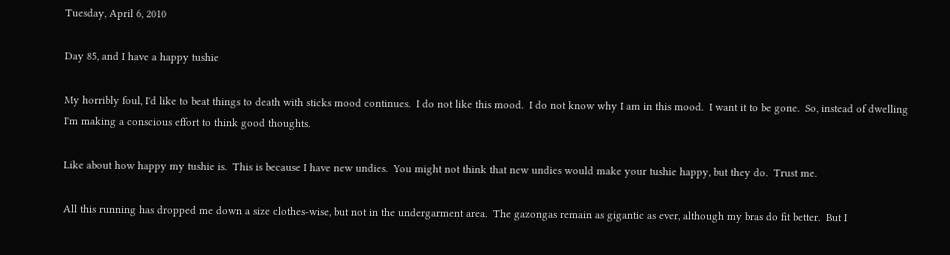Tuesday, April 6, 2010

Day 85, and I have a happy tushie

My horribly foul, I'd like to beat things to death with sticks mood continues.  I do not like this mood.  I do not know why I am in this mood.  I want it to be gone.  So, instead of dwelling I'm making a conscious effort to think good thoughts.

Like about how happy my tushie is.  This is because I have new undies.  You might not think that new undies would make your tushie happy, but they do.  Trust me.

All this running has dropped me down a size clothes-wise, but not in the undergarment area.  The gazongas remain as gigantic as ever, although my bras do fit better.  But I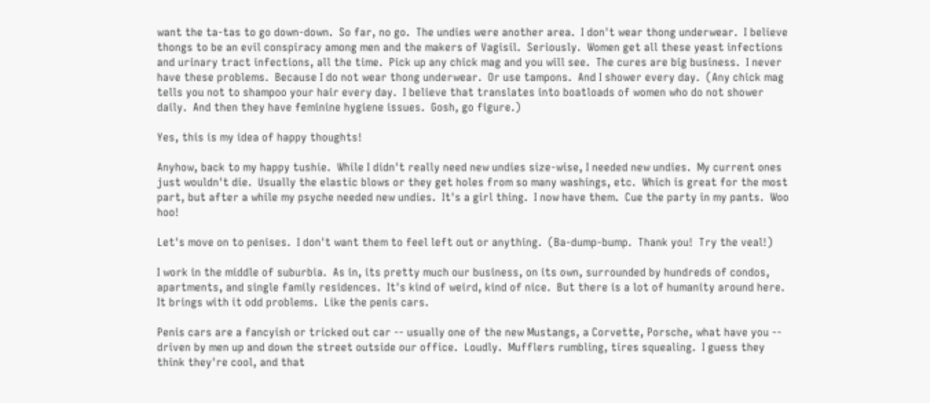want the ta-tas to go down-down.  So far, no go.  The undies were another area.  I don't wear thong underwear.  I believe thongs to be an evil conspiracy among men and the makers of Vagisil.  Seriously.  Women get all these yeast infections and urinary tract infections, all the time.  Pick up any chick mag and you will see.  The cures are big business.  I never have these problems.  Because I do not wear thong underwear.  Or use tampons.  And I shower every day.  (Any chick mag tells you not to shampoo your hair every day.  I believe that translates into boatloads of women who do not shower daily.  And then they have feminine hygiene issues.  Gosh, go figure.)

Yes, this is my idea of happy thoughts!

Anyhow, back to my happy tushie.  While I didn't really need new undies size-wise, I needed new undies.  My current ones just wouldn't die.  Usually the elastic blows or they get holes from so many washings, etc.  Which is great for the most part, but after a while my psyche needed new undies.  It's a girl thing.  I now have them.  Cue the party in my pants.  Woo hoo!

Let's move on to penises.  I don't want them to feel left out or anything.  (Ba-dump-bump.  Thank you!  Try the veal!)

I work in the middle of suburbia.  As in, its pretty much our business, on its own, surrounded by hundreds of condos, apartments, and single family residences.  It's kind of weird, kind of nice.  But there is a lot of humanity around here.  It brings with it odd problems.  Like the penis cars.

Penis cars are a fancyish or tricked out car -- usually one of the new Mustangs, a Corvette, Porsche, what have you -- driven by men up and down the street outside our office.  Loudly.  Mufflers rumbling, tires squealing.  I guess they think they're cool, and that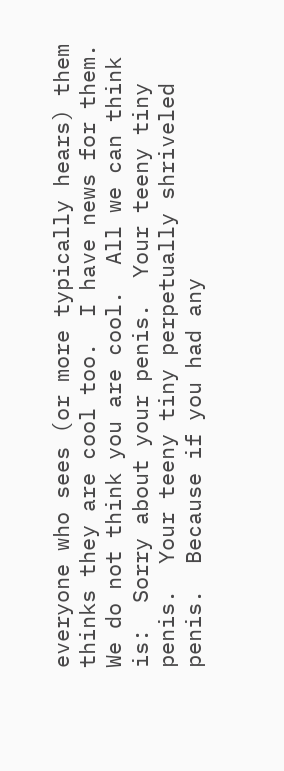everyone who sees (or more typically hears) them thinks they are cool too.  I have news for them.  We do not think you are cool.  All we can think is:  Sorry about your penis.  Your teeny tiny penis.  Your teeny tiny perpetually shriveled penis.  Because if you had any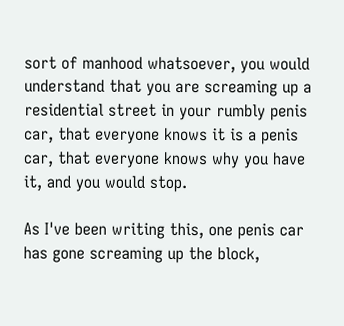sort of manhood whatsoever, you would understand that you are screaming up a residential street in your rumbly penis car, that everyone knows it is a penis car, that everyone knows why you have it, and you would stop.

As I've been writing this, one penis car has gone screaming up the block,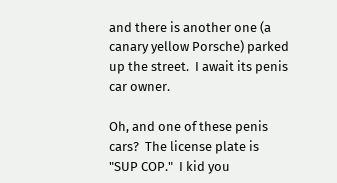and there is another one (a canary yellow Porsche) parked up the street.  I await its penis car owner.

Oh, and one of these penis cars?  The license plate is "SUP COP."  I kid you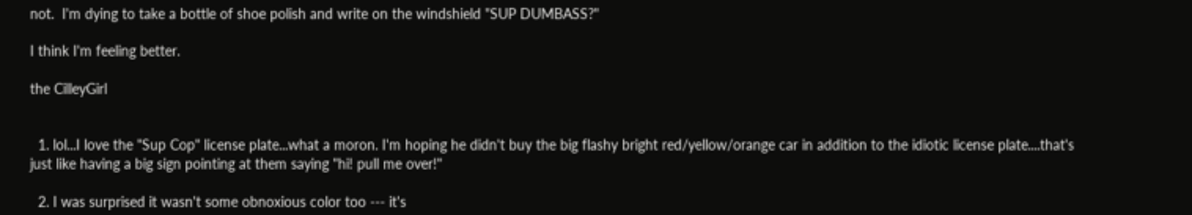not.  I'm dying to take a bottle of shoe polish and write on the windshield "SUP DUMBASS?"

I think I'm feeling better.

the CilleyGirl


  1. lol...I love the "Sup Cop" license plate...what a moron. I'm hoping he didn't buy the big flashy bright red/yellow/orange car in addition to the idiotic license plate....that's just like having a big sign pointing at them saying "hi! pull me over!"

  2. I was surprised it wasn't some obnoxious color too --- it's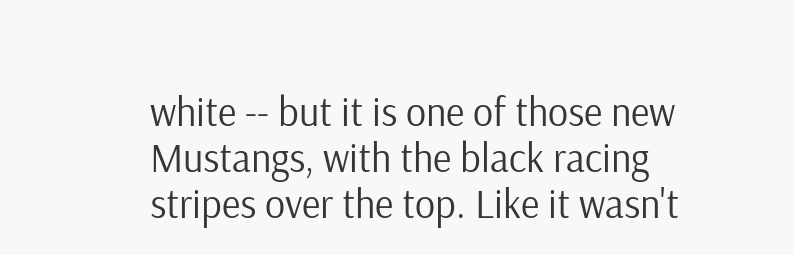white -- but it is one of those new Mustangs, with the black racing stripes over the top. Like it wasn't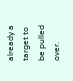already a target to be pulled over.